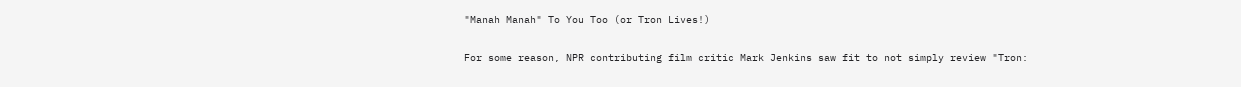"Manah Manah" To You Too (or Tron Lives!)

For some reason, NPR contributing film critic Mark Jenkins saw fit to not simply review "Tron: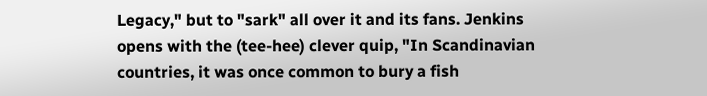Legacy," but to "sark" all over it and its fans. Jenkins opens with the (tee-hee) clever quip, "In Scandinavian countries, it was once common to bury a fish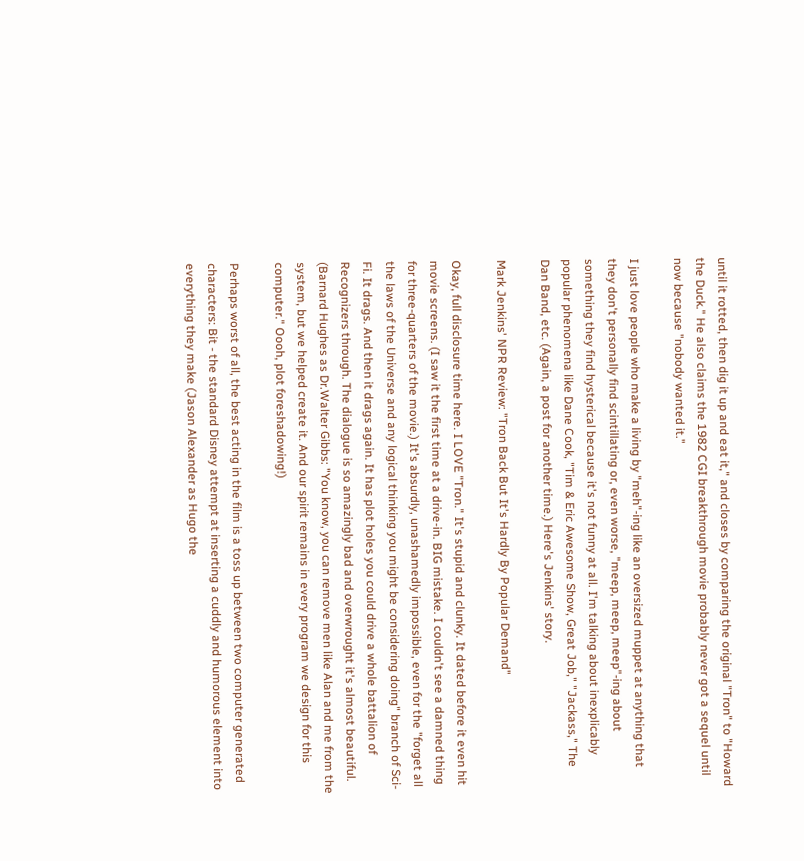until it rotted, then dig it up and eat it," and closes by comparing the original "Tron" to "Howard the Duck." He also claims the 1982 CGI breakthrough movie probably never got a sequel until now because "nobody wanted it."

I just love people who make a living by "meh"-ing like an oversized muppet at anything that they don't personally find scintillating or, even worse, "meep, meep, meep"-ing about something they find hysterical because it's not funny at all. I'm talking about inexplicably popular phenomena like Dane Cook, "Tim & Eric Awesome Show, Great Job," "Jackass," The Dan Band, etc. (Again, a post for another time.) Here's Jenkins' story.

Mark Jenkins' NPR Review: "Tron Back But It's Hardly By Popular Demand"

Okay, full disclosure time here. I LOVE "Tron." It's stupid and clunky. It dated before it even hit movie screens. (I saw it the first time at a drive-in. BIG mistake. I couldn't see a damned thing for three-quarters of the movie.) It's absurdly, unashamedly impossible, even for the "forget all the laws of the Universe and any logical thinking you might be considering doing" branch of Sci-Fi. It drags. And then it drags again. It has plot holes you could drive a whole battalion of Recognizers through. The dialogue is so amazingly bad and overwrought it's almost beautiful. (Barnard Hughes as Dr.Walter Gibbs: "You know, you can remove men like Alan and me from the system, but we helped create it. And our spirit remains in every program we design for this computer." Oooh, plot foreshadowing!)

Perhaps worst of all, the best acting in the film is a toss up between two computer generated characters: Bit - the standard Disney attempt at inserting a cuddly and humorous element into everything they make (Jason Alexander as Hugo the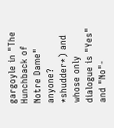gargoyle in "The Hunchback of Notre Dame" anyone? *shudder*) and whose only dialogue is "Yes" and "No"-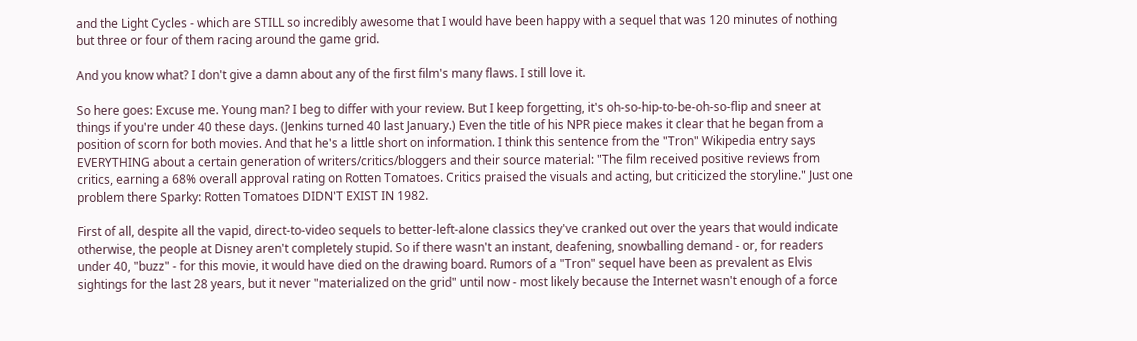and the Light Cycles - which are STILL so incredibly awesome that I would have been happy with a sequel that was 120 minutes of nothing but three or four of them racing around the game grid.

And you know what? I don't give a damn about any of the first film's many flaws. I still love it.

So here goes: Excuse me. Young man? I beg to differ with your review. But I keep forgetting, it's oh-so-hip-to-be-oh-so-flip and sneer at things if you're under 40 these days. (Jenkins turned 40 last January.) Even the title of his NPR piece makes it clear that he began from a position of scorn for both movies. And that he's a little short on information. I think this sentence from the "Tron" Wikipedia entry says EVERYTHING about a certain generation of writers/critics/bloggers and their source material: "The film received positive reviews from critics, earning a 68% overall approval rating on Rotten Tomatoes. Critics praised the visuals and acting, but criticized the storyline." Just one problem there Sparky: Rotten Tomatoes DIDN'T EXIST IN 1982.

First of all, despite all the vapid, direct-to-video sequels to better-left-alone classics they've cranked out over the years that would indicate otherwise, the people at Disney aren't completely stupid. So if there wasn't an instant, deafening, snowballing demand - or, for readers under 40, "buzz" - for this movie, it would have died on the drawing board. Rumors of a "Tron" sequel have been as prevalent as Elvis sightings for the last 28 years, but it never "materialized on the grid" until now - most likely because the Internet wasn't enough of a force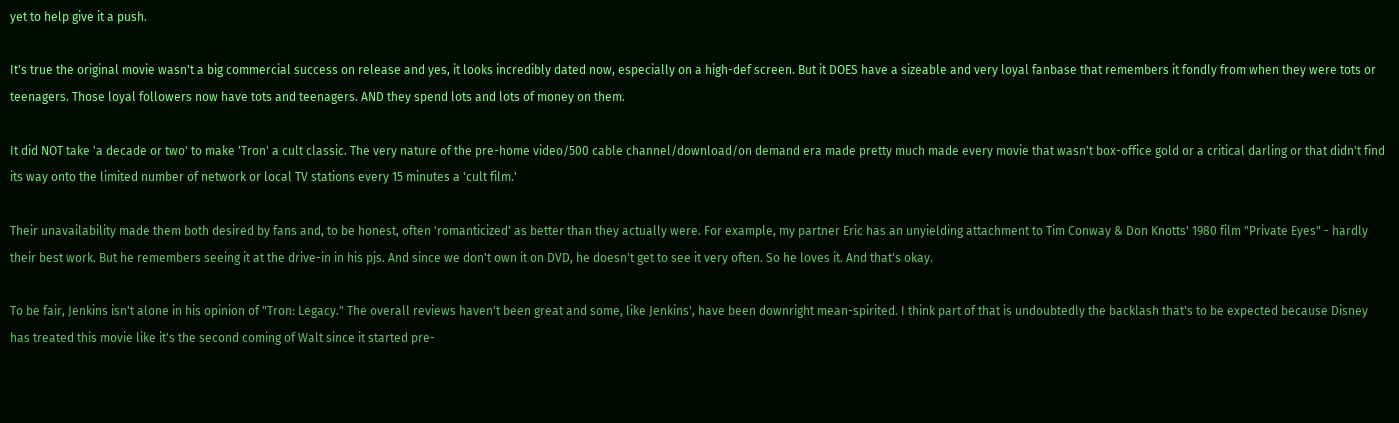yet to help give it a push.

It's true the original movie wasn't a big commercial success on release and yes, it looks incredibly dated now, especially on a high-def screen. But it DOES have a sizeable and very loyal fanbase that remembers it fondly from when they were tots or teenagers. Those loyal followers now have tots and teenagers. AND they spend lots and lots of money on them.

It did NOT take 'a decade or two' to make 'Tron' a cult classic. The very nature of the pre-home video/500 cable channel/download/on demand era made pretty much made every movie that wasn't box-office gold or a critical darling or that didn't find its way onto the limited number of network or local TV stations every 15 minutes a 'cult film.'

Their unavailability made them both desired by fans and, to be honest, often 'romanticized' as better than they actually were. For example, my partner Eric has an unyielding attachment to Tim Conway & Don Knotts' 1980 film "Private Eyes" - hardly their best work. But he remembers seeing it at the drive-in in his pjs. And since we don't own it on DVD, he doesn't get to see it very often. So he loves it. And that's okay.

To be fair, Jenkins isn't alone in his opinion of "Tron: Legacy." The overall reviews haven't been great and some, like Jenkins', have been downright mean-spirited. I think part of that is undoubtedly the backlash that's to be expected because Disney has treated this movie like it's the second coming of Walt since it started pre-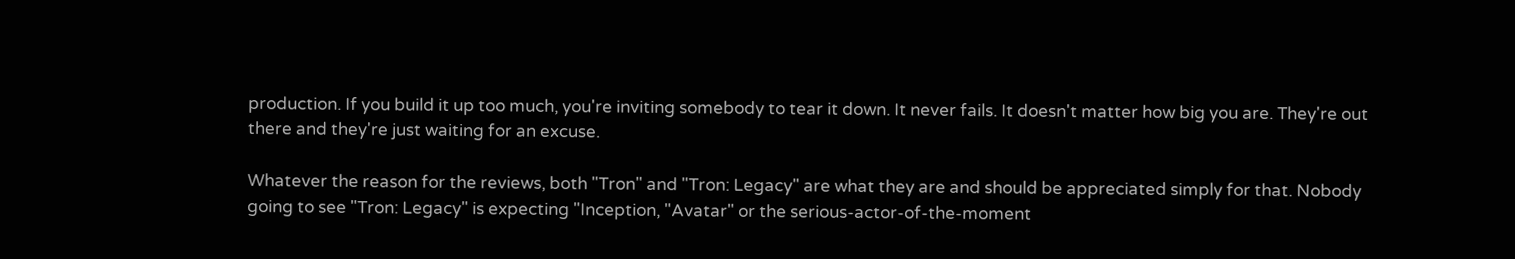production. If you build it up too much, you're inviting somebody to tear it down. It never fails. It doesn't matter how big you are. They're out there and they're just waiting for an excuse.

Whatever the reason for the reviews, both "Tron" and "Tron: Legacy" are what they are and should be appreciated simply for that. Nobody going to see "Tron: Legacy" is expecting "Inception, "Avatar" or the serious-actor-of-the-moment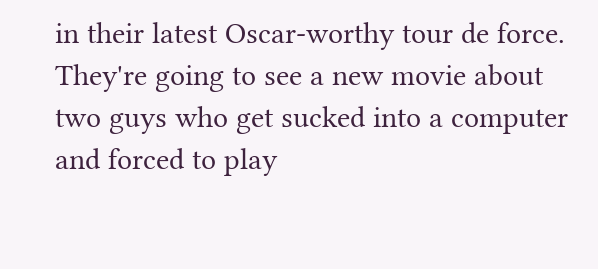in their latest Oscar-worthy tour de force. They're going to see a new movie about two guys who get sucked into a computer and forced to play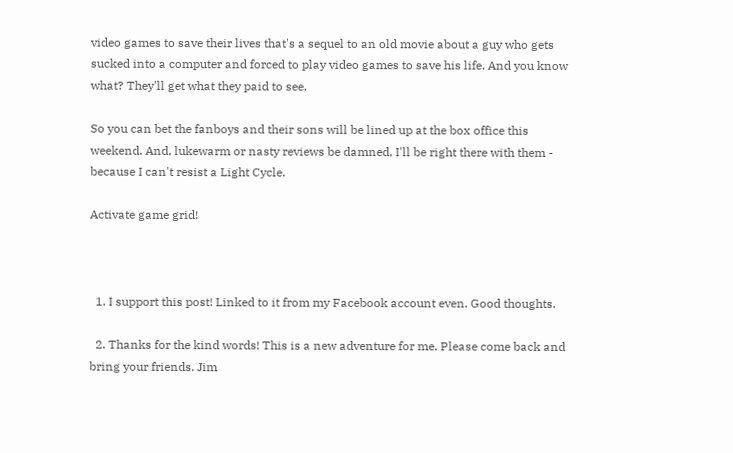video games to save their lives that's a sequel to an old movie about a guy who gets sucked into a computer and forced to play video games to save his life. And you know what? They'll get what they paid to see.

So you can bet the fanboys and their sons will be lined up at the box office this weekend. And, lukewarm or nasty reviews be damned, I'll be right there with them - because I can't resist a Light Cycle.

Activate game grid!



  1. I support this post! Linked to it from my Facebook account even. Good thoughts.

  2. Thanks for the kind words! This is a new adventure for me. Please come back and bring your friends. Jim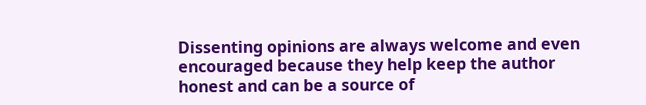Dissenting opinions are always welcome and even encouraged because they help keep the author honest and can be a source of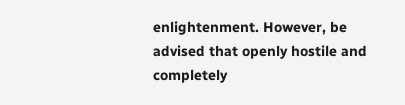enlightenment. However, be advised that openly hostile and completely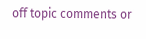off topic comments or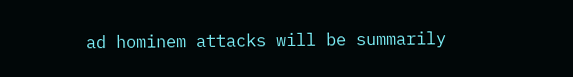ad hominem attacks will be summarily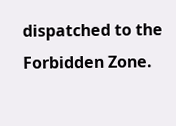dispatched to the Forbidden Zone.